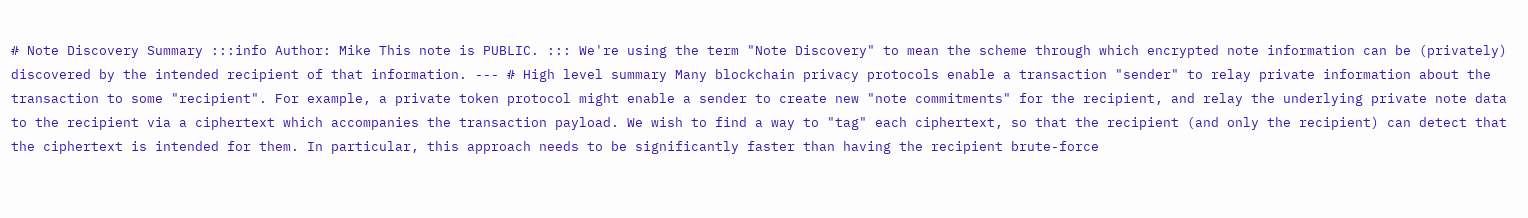# Note Discovery Summary :::info Author: Mike This note is PUBLIC. ::: We're using the term "Note Discovery" to mean the scheme through which encrypted note information can be (privately) discovered by the intended recipient of that information. --- # High level summary Many blockchain privacy protocols enable a transaction "sender" to relay private information about the transaction to some "recipient". For example, a private token protocol might enable a sender to create new "note commitments" for the recipient, and relay the underlying private note data to the recipient via a ciphertext which accompanies the transaction payload. We wish to find a way to "tag" each ciphertext, so that the recipient (and only the recipient) can detect that the ciphertext is intended for them. In particular, this approach needs to be significantly faster than having the recipient brute-force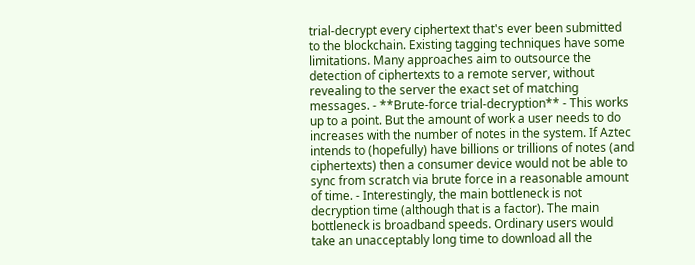trial-decrypt every ciphertext that's ever been submitted to the blockchain. Existing tagging techniques have some limitations. Many approaches aim to outsource the detection of ciphertexts to a remote server, without revealing to the server the exact set of matching messages. - **Brute-force trial-decryption** - This works up to a point. But the amount of work a user needs to do increases with the number of notes in the system. If Aztec intends to (hopefully) have billions or trillions of notes (and ciphertexts) then a consumer device would not be able to sync from scratch via brute force in a reasonable amount of time. - Interestingly, the main bottleneck is not decryption time (although that is a factor). The main bottleneck is broadband speeds. Ordinary users would take an unacceptably long time to download all the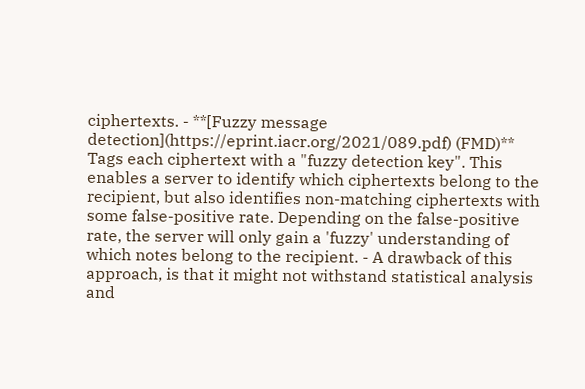ciphertexts. - **[Fuzzy message detection](https://eprint.iacr.org/2021/089.pdf) (FMD)** Tags each ciphertext with a "fuzzy detection key". This enables a server to identify which ciphertexts belong to the recipient, but also identifies non-matching ciphertexts with some false-positive rate. Depending on the false-positive rate, the server will only gain a 'fuzzy' understanding of which notes belong to the recipient. - A drawback of this approach, is that it might not withstand statistical analysis and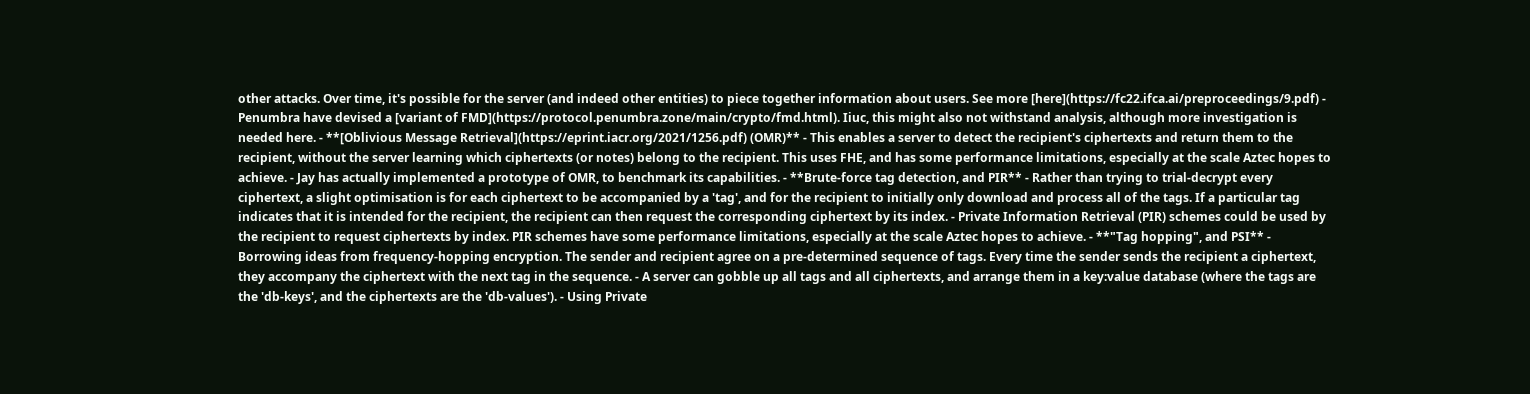other attacks. Over time, it's possible for the server (and indeed other entities) to piece together information about users. See more [here](https://fc22.ifca.ai/preproceedings/9.pdf) - Penumbra have devised a [variant of FMD](https://protocol.penumbra.zone/main/crypto/fmd.html). Iiuc, this might also not withstand analysis, although more investigation is needed here. - **[Oblivious Message Retrieval](https://eprint.iacr.org/2021/1256.pdf) (OMR)** - This enables a server to detect the recipient's ciphertexts and return them to the recipient, without the server learning which ciphertexts (or notes) belong to the recipient. This uses FHE, and has some performance limitations, especially at the scale Aztec hopes to achieve. - Jay has actually implemented a prototype of OMR, to benchmark its capabilities. - **Brute-force tag detection, and PIR** - Rather than trying to trial-decrypt every ciphertext, a slight optimisation is for each ciphertext to be accompanied by a 'tag', and for the recipient to initially only download and process all of the tags. If a particular tag indicates that it is intended for the recipient, the recipient can then request the corresponding ciphertext by its index. - Private Information Retrieval (PIR) schemes could be used by the recipient to request ciphertexts by index. PIR schemes have some performance limitations, especially at the scale Aztec hopes to achieve. - **"Tag hopping", and PSI** - Borrowing ideas from frequency-hopping encryption. The sender and recipient agree on a pre-determined sequence of tags. Every time the sender sends the recipient a ciphertext, they accompany the ciphertext with the next tag in the sequence. - A server can gobble up all tags and all ciphertexts, and arrange them in a key:value database (where the tags are the 'db-keys', and the ciphertexts are the 'db-values'). - Using Private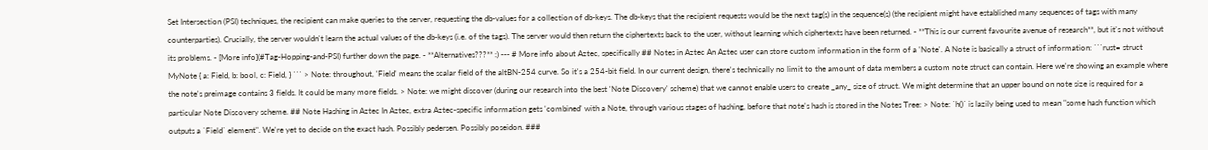Set Intersection (PSI) techniques, the recipient can make queries to the server, requesting the db-values for a collection of db-keys. The db-keys that the recipient requests would be the next tag(s) in the sequence(s) (the recipient might have established many sequences of tags with many counterparties). Crucially, the server wouldn't learn the actual values of the db-keys (i.e. of the tags). The server would then return the ciphertexts back to the user, without learning which ciphertexts have been returned. - **This is our current favourite avenue of research**, but it's not without its problems. - [More info](#Tag-Hopping-and-PSI) further down the page. - **Alternatives???** :) --- # More info about Aztec, specifically ## Notes in Aztec An Aztec user can store custom information in the form of a 'Note'. A Note is basically a struct of information: ```rust= struct MyNote { a: Field, b: bool, c: Field, } ``` > Note: throughout, 'Field' means the scalar field of the altBN-254 curve. So it's a 254-bit field. In our current design, there's technically no limit to the amount of data members a custom note struct can contain. Here we're showing an example where the note's preimage contains 3 fields. It could be many more fields. > Note: we might discover (during our research into the best 'Note Discovery' scheme) that we cannot enable users to create _any_ size of struct. We might determine that an upper bound on note size is required for a particular Note Discovery scheme. ## Note Hashing in Aztec In Aztec, extra Aztec-specific information gets 'combined' with a Note, through various stages of hashing, before that note's hash is stored in the Notes Tree: > Note: `h()` is lazily being used to mean "some hash function which outputs a `Field` element". We're yet to decide on the exact hash. Possibly pedersen. Possibly poseidon. ###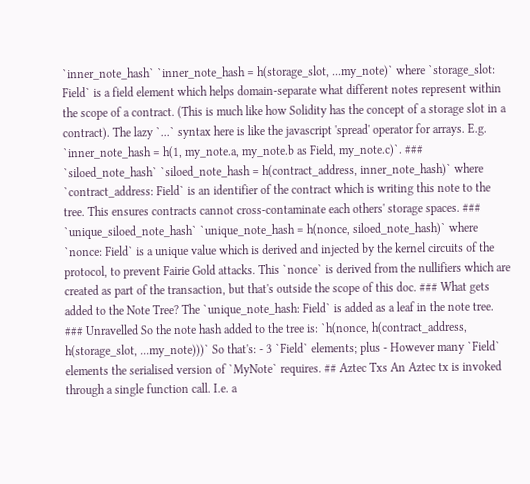`inner_note_hash` `inner_note_hash = h(storage_slot, ...my_note)` where `storage_slot: Field` is a field element which helps domain-separate what different notes represent within the scope of a contract. (This is much like how Solidity has the concept of a storage slot in a contract). The lazy `...` syntax here is like the javascript 'spread' operator for arrays. E.g. `inner_note_hash = h(1, my_note.a, my_note.b as Field, my_note.c)`. ### `siloed_note_hash` `siloed_note_hash = h(contract_address, inner_note_hash)` where `contract_address: Field` is an identifier of the contract which is writing this note to the tree. This ensures contracts cannot cross-contaminate each others' storage spaces. ### `unique_siloed_note_hash` `unique_note_hash = h(nonce, siloed_note_hash)` where `nonce: Field` is a unique value which is derived and injected by the kernel circuits of the protocol, to prevent Fairie Gold attacks. This `nonce` is derived from the nullifiers which are created as part of the transaction, but that's outside the scope of this doc. ### What gets added to the Note Tree? The `unique_note_hash: Field` is added as a leaf in the note tree. ### Unravelled So the note hash added to the tree is: `h(nonce, h(contract_address, h(storage_slot, ...my_note)))` So that's: - 3 `Field` elements; plus - However many `Field` elements the serialised version of `MyNote` requires. ## Aztec Txs An Aztec tx is invoked through a single function call. I.e. a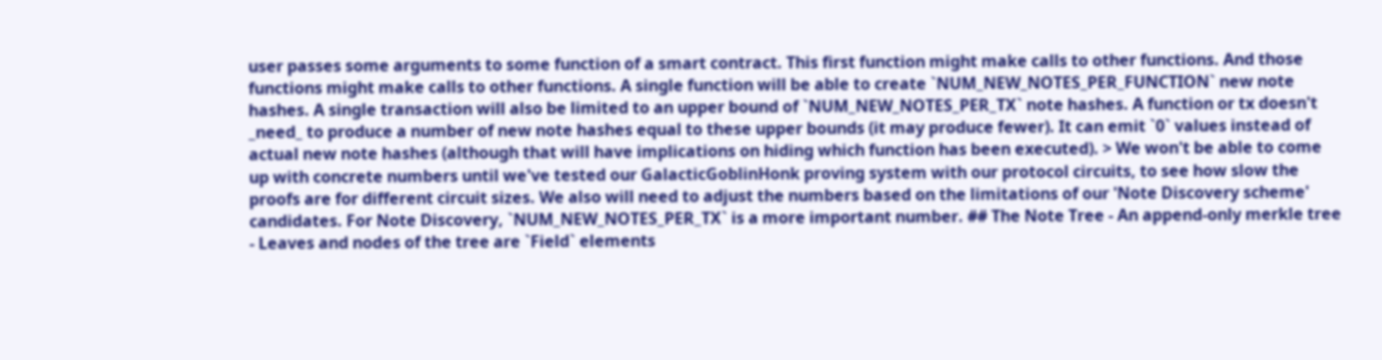user passes some arguments to some function of a smart contract. This first function might make calls to other functions. And those functions might make calls to other functions. A single function will be able to create `NUM_NEW_NOTES_PER_FUNCTION` new note hashes. A single transaction will also be limited to an upper bound of `NUM_NEW_NOTES_PER_TX` note hashes. A function or tx doesn't _need_ to produce a number of new note hashes equal to these upper bounds (it may produce fewer). It can emit `0` values instead of actual new note hashes (although that will have implications on hiding which function has been executed). > We won't be able to come up with concrete numbers until we've tested our GalacticGoblinHonk proving system with our protocol circuits, to see how slow the proofs are for different circuit sizes. We also will need to adjust the numbers based on the limitations of our 'Note Discovery scheme' candidates. For Note Discovery, `NUM_NEW_NOTES_PER_TX` is a more important number. ## The Note Tree - An append-only merkle tree - Leaves and nodes of the tree are `Field` elements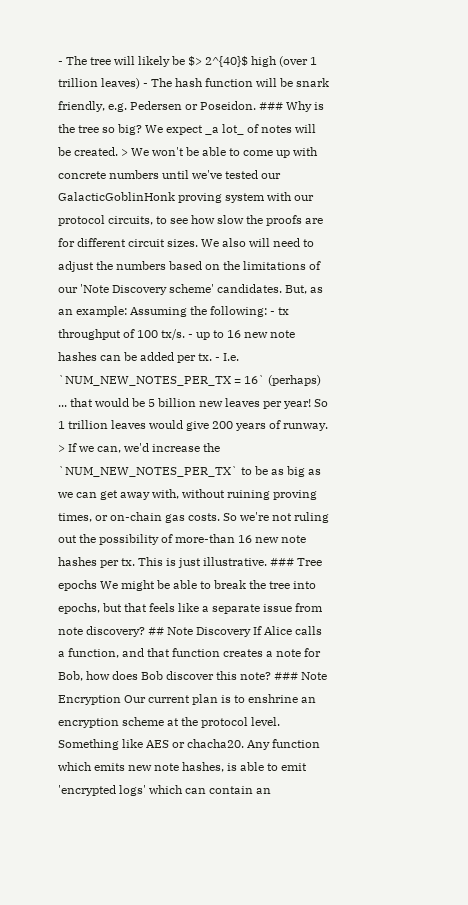- The tree will likely be $> 2^{40}$ high (over 1 trillion leaves) - The hash function will be snark friendly, e.g. Pedersen or Poseidon. ### Why is the tree so big? We expect _a lot_ of notes will be created. > We won't be able to come up with concrete numbers until we've tested our GalacticGoblinHonk proving system with our protocol circuits, to see how slow the proofs are for different circuit sizes. We also will need to adjust the numbers based on the limitations of our 'Note Discovery scheme' candidates. But, as an example: Assuming the following: - tx throughput of 100 tx/s. - up to 16 new note hashes can be added per tx. - I.e. `NUM_NEW_NOTES_PER_TX = 16` (perhaps) ... that would be 5 billion new leaves per year! So 1 trillion leaves would give 200 years of runway. > If we can, we'd increase the `NUM_NEW_NOTES_PER_TX` to be as big as we can get away with, without ruining proving times, or on-chain gas costs. So we're not ruling out the possibility of more-than 16 new note hashes per tx. This is just illustrative. ### Tree epochs We might be able to break the tree into epochs, but that feels like a separate issue from note discovery? ## Note Discovery If Alice calls a function, and that function creates a note for Bob, how does Bob discover this note? ### Note Encryption Our current plan is to enshrine an encryption scheme at the protocol level. Something like AES or chacha20. Any function which emits new note hashes, is able to emit 'encrypted logs' which can contain an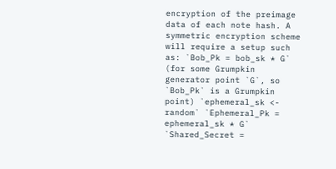encryption of the preimage data of each note hash. A symmetric encryption scheme will require a setup such as: `Bob_Pk = bob_sk * G` (for some Grumpkin generator point `G`, so `Bob_Pk` is a Grumpkin point) `ephemeral_sk <- random` `Ephemeral_Pk = ephemeral_sk * G` `Shared_Secret =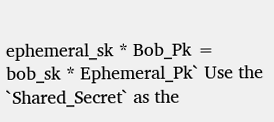ephemeral_sk * Bob_Pk = bob_sk * Ephemeral_Pk` Use the `Shared_Secret` as the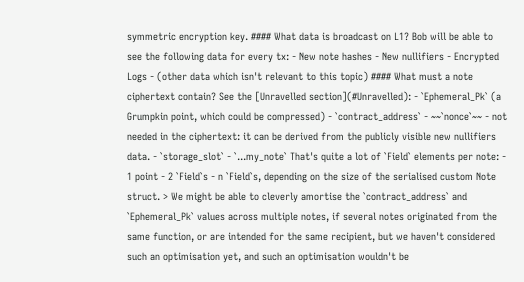symmetric encryption key. #### What data is broadcast on L1? Bob will be able to see the following data for every tx: - New note hashes - New nullifiers - Encrypted Logs - (other data which isn't relevant to this topic) #### What must a note ciphertext contain? See the [Unravelled section](#Unravelled): - `Ephemeral_Pk` (a Grumpkin point, which could be compressed) - `contract_address` - ~~`nonce`~~ - not needed in the ciphertext: it can be derived from the publicly visible new nullifiers data. - `storage_slot` - `...my_note` That's quite a lot of `Field` elements per note: - 1 point - 2 `Field`s - n `Field`s, depending on the size of the serialised custom Note struct. > We might be able to cleverly amortise the `contract_address` and `Ephemeral_Pk` values across multiple notes, if several notes originated from the same function, or are intended for the same recipient, but we haven't considered such an optimisation yet, and such an optimisation wouldn't be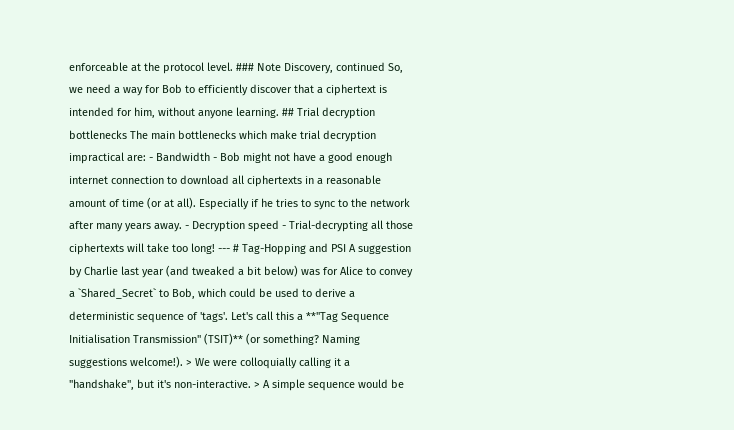enforceable at the protocol level. ### Note Discovery, continued So, we need a way for Bob to efficiently discover that a ciphertext is intended for him, without anyone learning. ## Trial decryption bottlenecks The main bottlenecks which make trial decryption impractical are: - Bandwidth - Bob might not have a good enough internet connection to download all ciphertexts in a reasonable amount of time (or at all). Especially if he tries to sync to the network after many years away. - Decryption speed - Trial-decrypting all those ciphertexts will take too long! --- # Tag-Hopping and PSI A suggestion by Charlie last year (and tweaked a bit below) was for Alice to convey a `Shared_Secret` to Bob, which could be used to derive a deterministic sequence of 'tags'. Let's call this a **"Tag Sequence Initialisation Transmission" (TSIT)** (or something? Naming suggestions welcome!). > We were colloquially calling it a "handshake", but it's non-interactive. > A simple sequence would be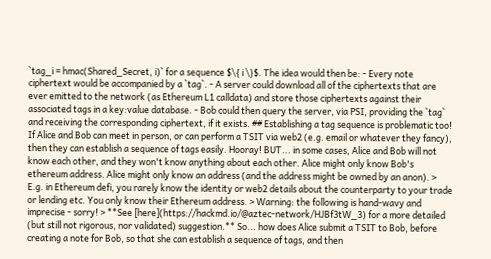`tag_i = hmac(Shared_Secret, i)` for a sequence $\{ i \}$. The idea would then be: - Every note ciphertext would be accompanied by a `tag`. - A server could download all of the ciphertexts that are ever emitted to the network (as Ethereum L1 calldata) and store those ciphertexts against their associated tags in a key:value database. - Bob could then query the server, via PSI, providing the `tag` and receiving the corresponding ciphertext, if it exists. ## Establishing a tag sequence is problematic too! If Alice and Bob can meet in person, or can perform a TSIT via web2 (e.g. email or whatever they fancy), then they can establish a sequence of tags easily. Hooray! BUT... in some cases, Alice and Bob will not know each other, and they won't know anything about each other. Alice might only know Bob's ethereum address. Alice might only know an address (and the address might be owned by an anon). > E.g. in Ethereum defi, you rarely know the identity or web2 details about the counterparty to your trade or lending etc. You only know their Ethereum address. > Warning: the following is hand-wavy and imprecise - sorry! > **See [here](https://hackmd.io/@aztec-network/HJBf3tW_3) for a more detailed (but still not rigorous, nor validated) suggestion.** So... how does Alice submit a TSIT to Bob, before creating a note for Bob, so that she can establish a sequence of tags, and then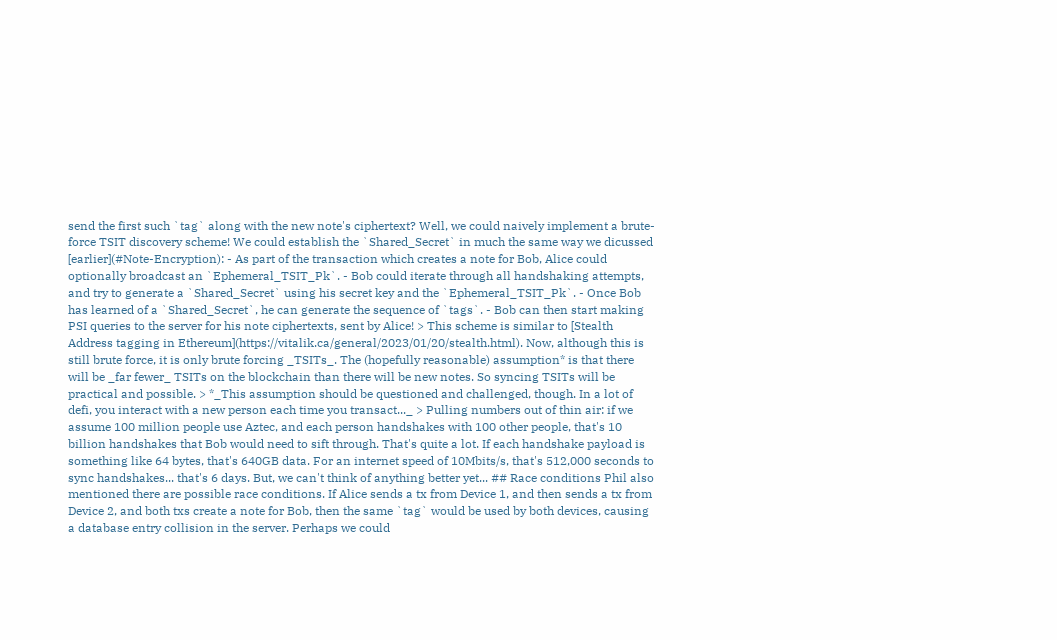send the first such `tag` along with the new note's ciphertext? Well, we could naively implement a brute-force TSIT discovery scheme! We could establish the `Shared_Secret` in much the same way we dicussed [earlier](#Note-Encryption): - As part of the transaction which creates a note for Bob, Alice could optionally broadcast an `Ephemeral_TSIT_Pk`. - Bob could iterate through all handshaking attempts, and try to generate a `Shared_Secret` using his secret key and the `Ephemeral_TSIT_Pk`. - Once Bob has learned of a `Shared_Secret`, he can generate the sequence of `tags`. - Bob can then start making PSI queries to the server for his note ciphertexts, sent by Alice! > This scheme is similar to [Stealth Address tagging in Ethereum](https://vitalik.ca/general/2023/01/20/stealth.html). Now, although this is still brute force, it is only brute forcing _TSITs_. The (hopefully reasonable) assumption* is that there will be _far fewer_ TSITs on the blockchain than there will be new notes. So syncing TSITs will be practical and possible. > *_This assumption should be questioned and challenged, though. In a lot of defi, you interact with a new person each time you transact..._ > Pulling numbers out of thin air: if we assume 100 million people use Aztec, and each person handshakes with 100 other people, that's 10 billion handshakes that Bob would need to sift through. That's quite a lot. If each handshake payload is something like 64 bytes, that's 640GB data. For an internet speed of 10Mbits/s, that's 512,000 seconds to sync handshakes... that's 6 days. But, we can't think of anything better yet... ## Race conditions Phil also mentioned there are possible race conditions. If Alice sends a tx from Device 1, and then sends a tx from Device 2, and both txs create a note for Bob, then the same `tag` would be used by both devices, causing a database entry collision in the server. Perhaps we could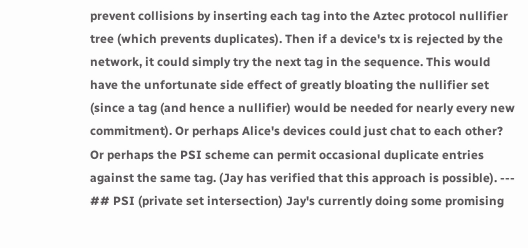prevent collisions by inserting each tag into the Aztec protocol nullifier tree (which prevents duplicates). Then if a device's tx is rejected by the network, it could simply try the next tag in the sequence. This would have the unfortunate side effect of greatly bloating the nullifier set (since a tag (and hence a nullifier) would be needed for nearly every new commitment). Or perhaps Alice's devices could just chat to each other? Or perhaps the PSI scheme can permit occasional duplicate entries against the same tag. (Jay has verified that this approach is possible). --- ## PSI (private set intersection) Jay's currently doing some promising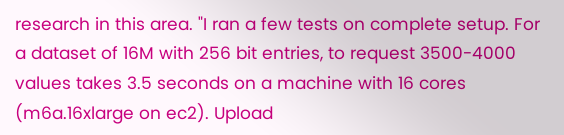research in this area. "I ran a few tests on complete setup. For a dataset of 16M with 256 bit entries, to request 3500-4000 values takes 3.5 seconds on a machine with 16 cores (m6a.16xlarge on ec2). Upload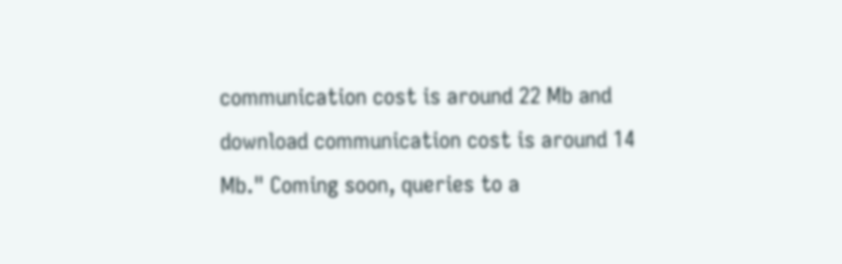communication cost is around 22 Mb and download communication cost is around 14 Mb." Coming soon, queries to a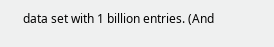data set with 1 billion entries. (And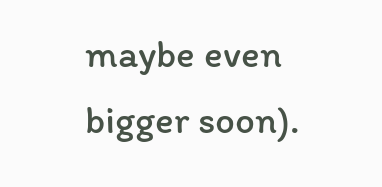maybe even bigger soon).